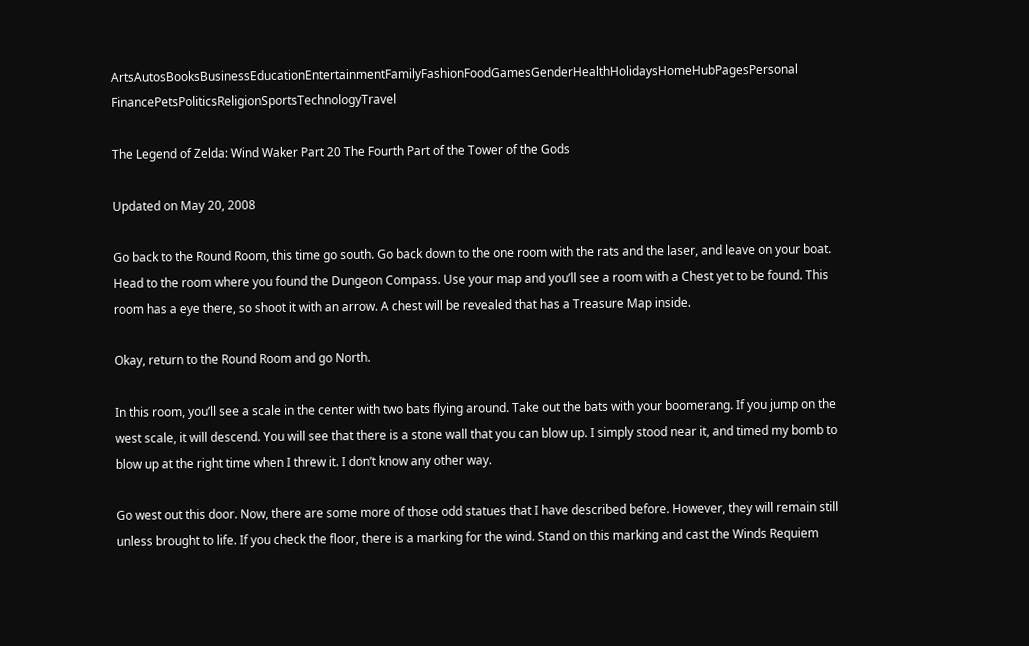ArtsAutosBooksBusinessEducationEntertainmentFamilyFashionFoodGamesGenderHealthHolidaysHomeHubPagesPersonal FinancePetsPoliticsReligionSportsTechnologyTravel

The Legend of Zelda: Wind Waker Part 20 The Fourth Part of the Tower of the Gods

Updated on May 20, 2008

Go back to the Round Room, this time go south. Go back down to the one room with the rats and the laser, and leave on your boat. Head to the room where you found the Dungeon Compass. Use your map and you’ll see a room with a Chest yet to be found. This room has a eye there, so shoot it with an arrow. A chest will be revealed that has a Treasure Map inside.

Okay, return to the Round Room and go North.

In this room, you’ll see a scale in the center with two bats flying around. Take out the bats with your boomerang. If you jump on the west scale, it will descend. You will see that there is a stone wall that you can blow up. I simply stood near it, and timed my bomb to blow up at the right time when I threw it. I don’t know any other way.

Go west out this door. Now, there are some more of those odd statues that I have described before. However, they will remain still unless brought to life. If you check the floor, there is a marking for the wind. Stand on this marking and cast the Winds Requiem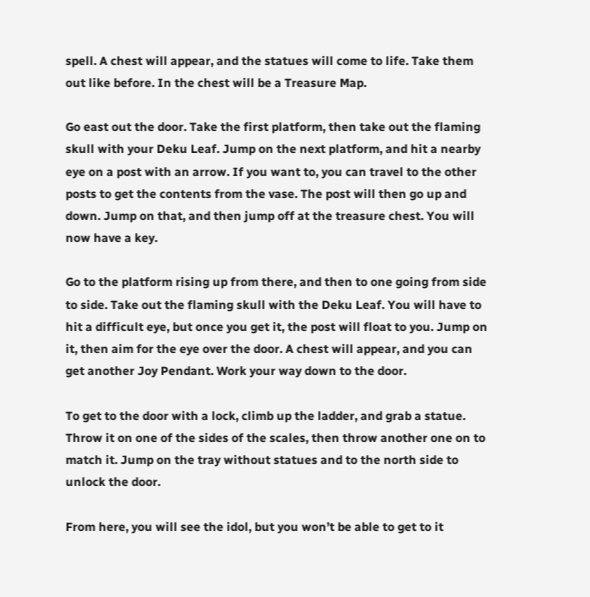spell. A chest will appear, and the statues will come to life. Take them out like before. In the chest will be a Treasure Map.

Go east out the door. Take the first platform, then take out the flaming skull with your Deku Leaf. Jump on the next platform, and hit a nearby eye on a post with an arrow. If you want to, you can travel to the other posts to get the contents from the vase. The post will then go up and down. Jump on that, and then jump off at the treasure chest. You will now have a key.

Go to the platform rising up from there, and then to one going from side to side. Take out the flaming skull with the Deku Leaf. You will have to hit a difficult eye, but once you get it, the post will float to you. Jump on it, then aim for the eye over the door. A chest will appear, and you can get another Joy Pendant. Work your way down to the door.

To get to the door with a lock, climb up the ladder, and grab a statue. Throw it on one of the sides of the scales, then throw another one on to match it. Jump on the tray without statues and to the north side to unlock the door.

From here, you will see the idol, but you won’t be able to get to it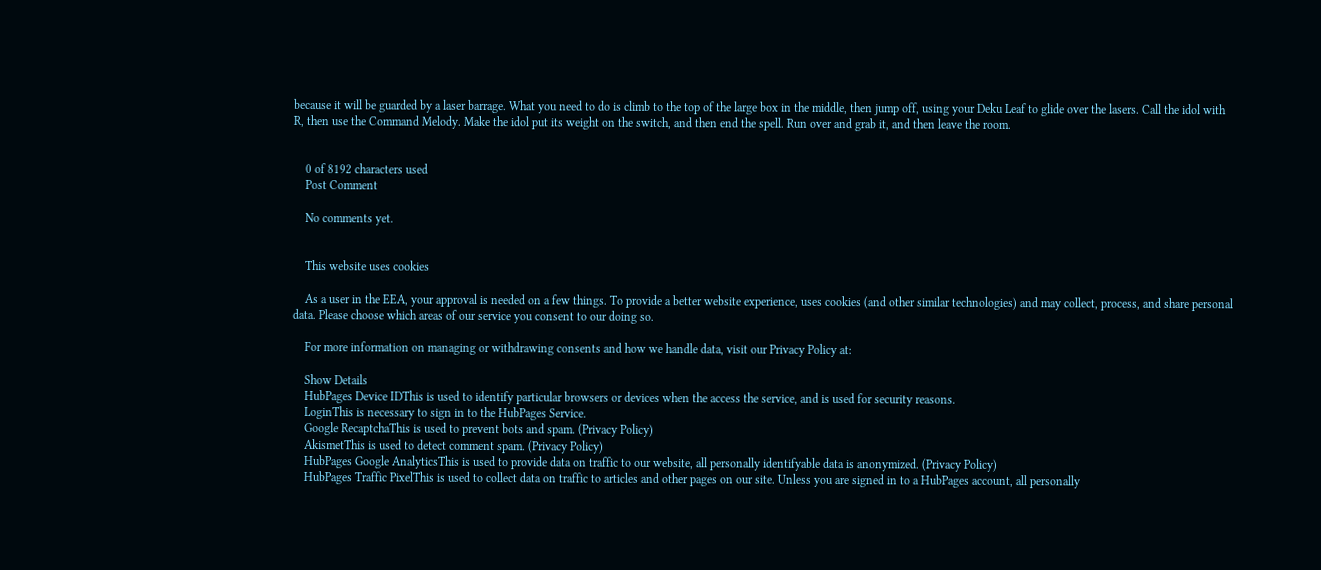because it will be guarded by a laser barrage. What you need to do is climb to the top of the large box in the middle, then jump off, using your Deku Leaf to glide over the lasers. Call the idol with R, then use the Command Melody. Make the idol put its weight on the switch, and then end the spell. Run over and grab it, and then leave the room.


    0 of 8192 characters used
    Post Comment

    No comments yet.


    This website uses cookies

    As a user in the EEA, your approval is needed on a few things. To provide a better website experience, uses cookies (and other similar technologies) and may collect, process, and share personal data. Please choose which areas of our service you consent to our doing so.

    For more information on managing or withdrawing consents and how we handle data, visit our Privacy Policy at:

    Show Details
    HubPages Device IDThis is used to identify particular browsers or devices when the access the service, and is used for security reasons.
    LoginThis is necessary to sign in to the HubPages Service.
    Google RecaptchaThis is used to prevent bots and spam. (Privacy Policy)
    AkismetThis is used to detect comment spam. (Privacy Policy)
    HubPages Google AnalyticsThis is used to provide data on traffic to our website, all personally identifyable data is anonymized. (Privacy Policy)
    HubPages Traffic PixelThis is used to collect data on traffic to articles and other pages on our site. Unless you are signed in to a HubPages account, all personally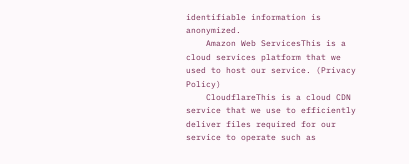identifiable information is anonymized.
    Amazon Web ServicesThis is a cloud services platform that we used to host our service. (Privacy Policy)
    CloudflareThis is a cloud CDN service that we use to efficiently deliver files required for our service to operate such as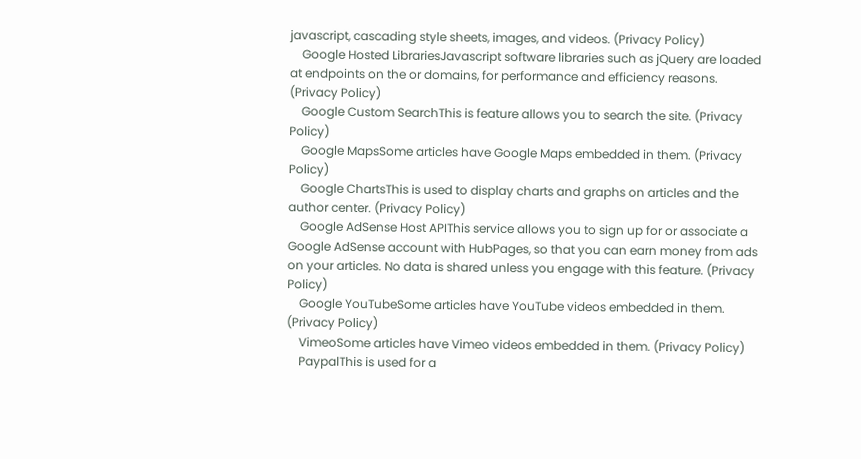javascript, cascading style sheets, images, and videos. (Privacy Policy)
    Google Hosted LibrariesJavascript software libraries such as jQuery are loaded at endpoints on the or domains, for performance and efficiency reasons. (Privacy Policy)
    Google Custom SearchThis is feature allows you to search the site. (Privacy Policy)
    Google MapsSome articles have Google Maps embedded in them. (Privacy Policy)
    Google ChartsThis is used to display charts and graphs on articles and the author center. (Privacy Policy)
    Google AdSense Host APIThis service allows you to sign up for or associate a Google AdSense account with HubPages, so that you can earn money from ads on your articles. No data is shared unless you engage with this feature. (Privacy Policy)
    Google YouTubeSome articles have YouTube videos embedded in them. (Privacy Policy)
    VimeoSome articles have Vimeo videos embedded in them. (Privacy Policy)
    PaypalThis is used for a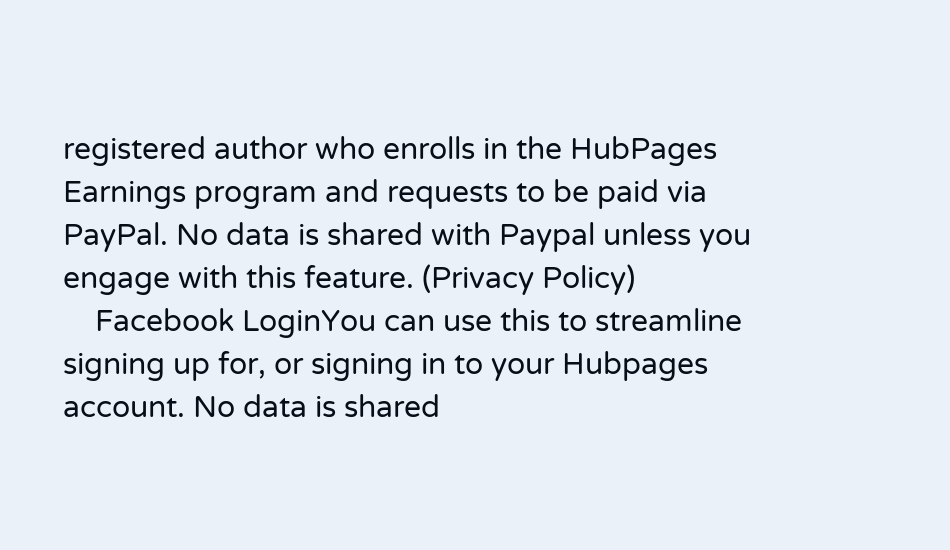registered author who enrolls in the HubPages Earnings program and requests to be paid via PayPal. No data is shared with Paypal unless you engage with this feature. (Privacy Policy)
    Facebook LoginYou can use this to streamline signing up for, or signing in to your Hubpages account. No data is shared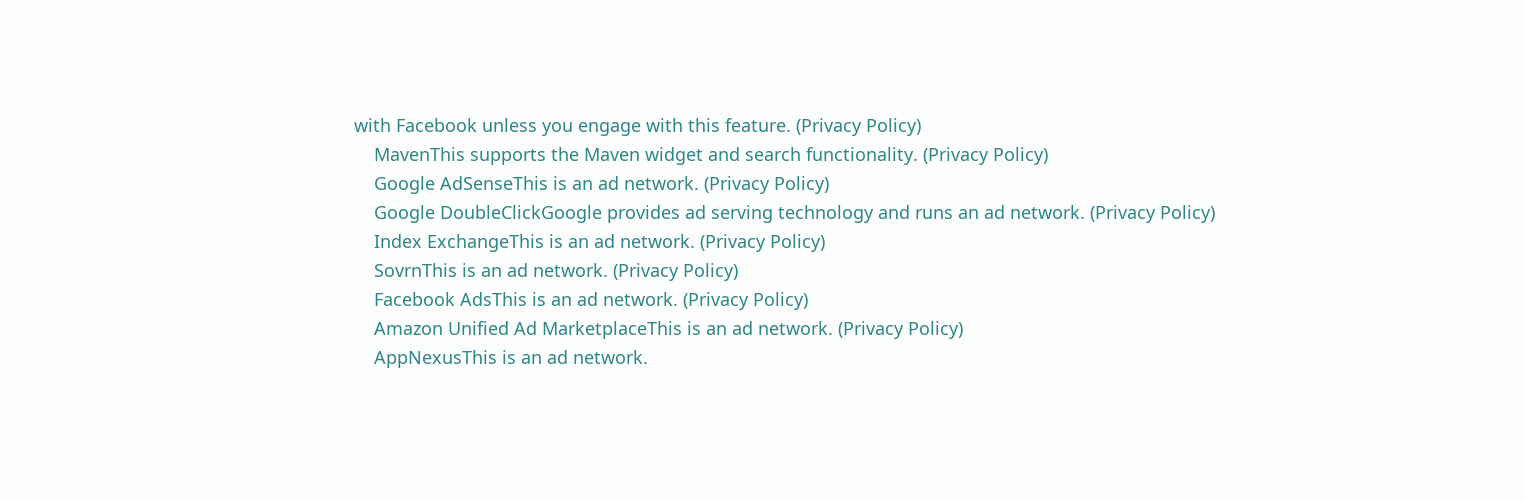with Facebook unless you engage with this feature. (Privacy Policy)
    MavenThis supports the Maven widget and search functionality. (Privacy Policy)
    Google AdSenseThis is an ad network. (Privacy Policy)
    Google DoubleClickGoogle provides ad serving technology and runs an ad network. (Privacy Policy)
    Index ExchangeThis is an ad network. (Privacy Policy)
    SovrnThis is an ad network. (Privacy Policy)
    Facebook AdsThis is an ad network. (Privacy Policy)
    Amazon Unified Ad MarketplaceThis is an ad network. (Privacy Policy)
    AppNexusThis is an ad network.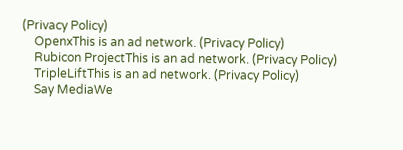(Privacy Policy)
    OpenxThis is an ad network. (Privacy Policy)
    Rubicon ProjectThis is an ad network. (Privacy Policy)
    TripleLiftThis is an ad network. (Privacy Policy)
    Say MediaWe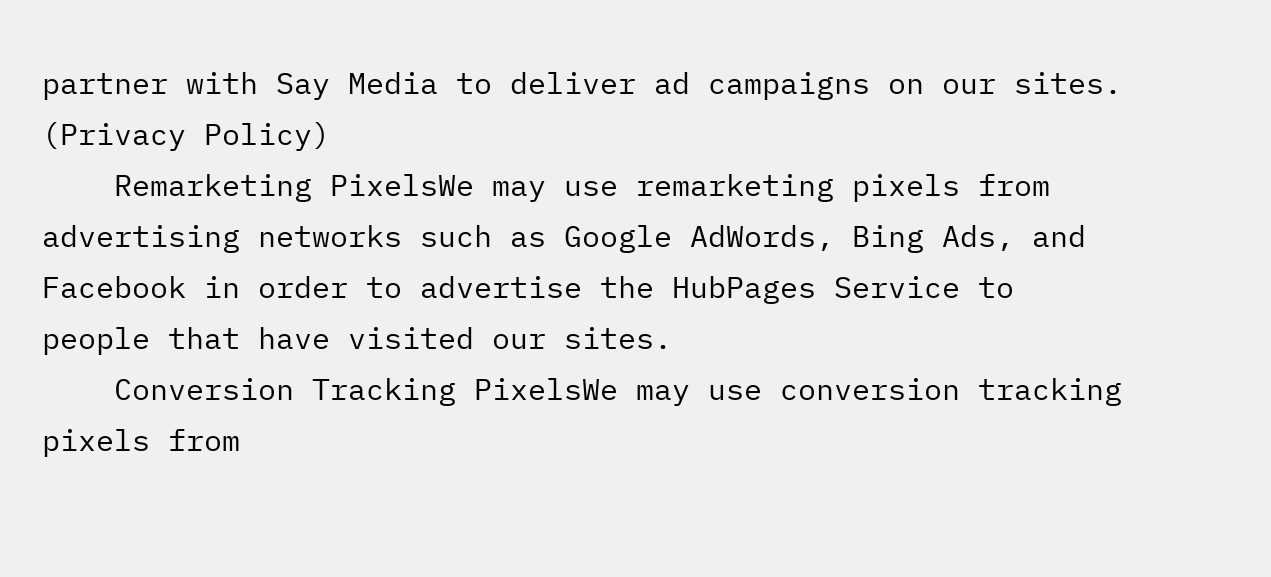partner with Say Media to deliver ad campaigns on our sites. (Privacy Policy)
    Remarketing PixelsWe may use remarketing pixels from advertising networks such as Google AdWords, Bing Ads, and Facebook in order to advertise the HubPages Service to people that have visited our sites.
    Conversion Tracking PixelsWe may use conversion tracking pixels from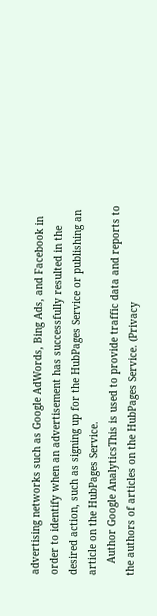advertising networks such as Google AdWords, Bing Ads, and Facebook in order to identify when an advertisement has successfully resulted in the desired action, such as signing up for the HubPages Service or publishing an article on the HubPages Service.
    Author Google AnalyticsThis is used to provide traffic data and reports to the authors of articles on the HubPages Service. (Privacy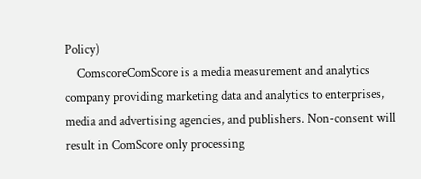Policy)
    ComscoreComScore is a media measurement and analytics company providing marketing data and analytics to enterprises, media and advertising agencies, and publishers. Non-consent will result in ComScore only processing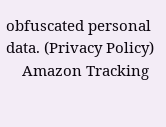obfuscated personal data. (Privacy Policy)
    Amazon Tracking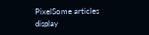PixelSome articles display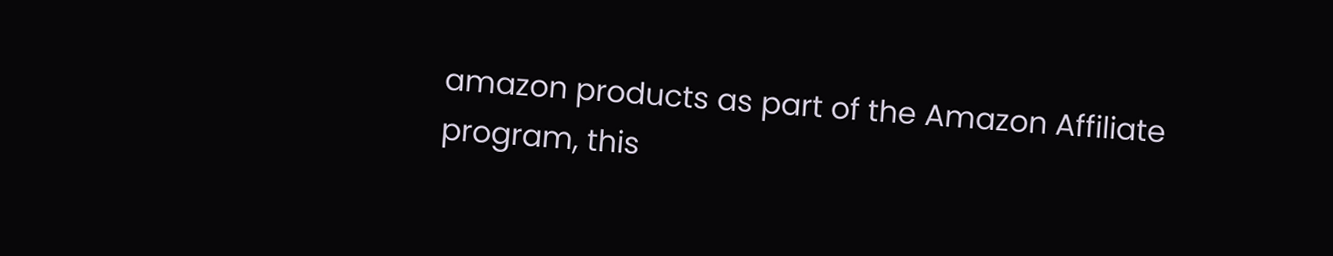amazon products as part of the Amazon Affiliate program, this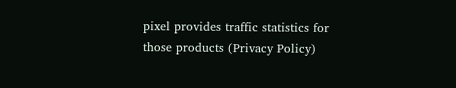pixel provides traffic statistics for those products (Privacy Policy)